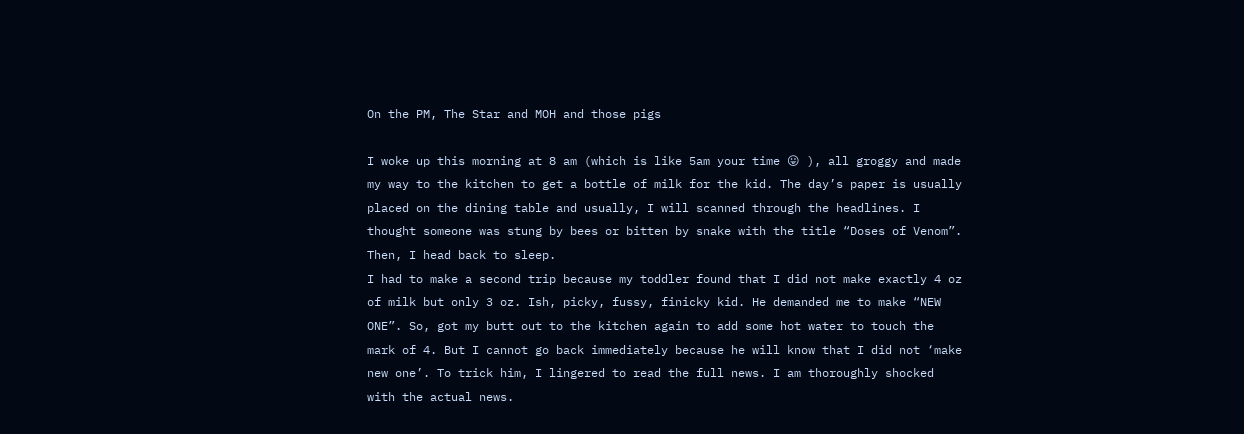On the PM, The Star and MOH and those pigs

I woke up this morning at 8 am (which is like 5am your time 😛 ), all groggy and made my way to the kitchen to get a bottle of milk for the kid. The day’s paper is usually placed on the dining table and usually, I will scanned through the headlines. I thought someone was stung by bees or bitten by snake with the title “Doses of Venom”. Then, I head back to sleep.
I had to make a second trip because my toddler found that I did not make exactly 4 oz of milk but only 3 oz. Ish, picky, fussy, finicky kid. He demanded me to make “NEW ONE”. So, got my butt out to the kitchen again to add some hot water to touch the mark of 4. But I cannot go back immediately because he will know that I did not ‘make new one’. To trick him, I lingered to read the full news. I am thoroughly shocked with the actual news.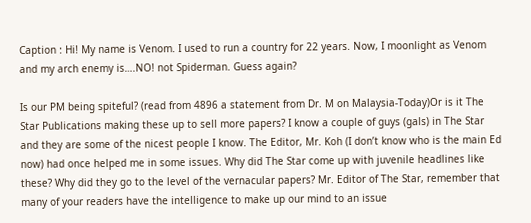Caption : Hi! My name is Venom. I used to run a country for 22 years. Now, I moonlight as Venom and my arch enemy is….NO! not Spiderman. Guess again?

Is our PM being spiteful? (read from 4896 a statement from Dr. M on Malaysia-Today)Or is it The Star Publications making these up to sell more papers? I know a couple of guys (gals) in The Star and they are some of the nicest people I know. The Editor, Mr. Koh (I don’t know who is the main Ed now) had once helped me in some issues. Why did The Star come up with juvenile headlines like these? Why did they go to the level of the vernacular papers? Mr. Editor of The Star, remember that many of your readers have the intelligence to make up our mind to an issue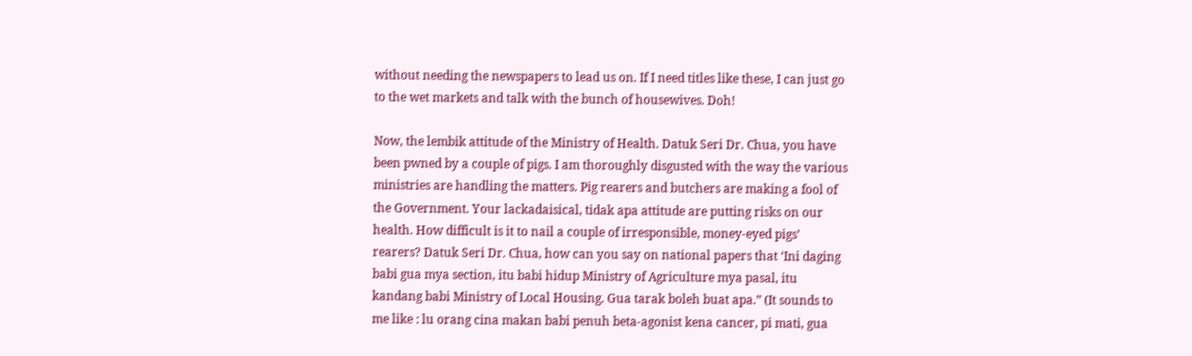without needing the newspapers to lead us on. If I need titles like these, I can just go to the wet markets and talk with the bunch of housewives. Doh!

Now, the lembik attitude of the Ministry of Health. Datuk Seri Dr. Chua, you have been pwned by a couple of pigs. I am thoroughly disgusted with the way the various ministries are handling the matters. Pig rearers and butchers are making a fool of the Government. Your lackadaisical, tidak apa attitude are putting risks on our health. How difficult is it to nail a couple of irresponsible, money-eyed pigs’ rearers? Datuk Seri Dr. Chua, how can you say on national papers that ‘Ini daging babi gua mya section, itu babi hidup Ministry of Agriculture mya pasal, itu kandang babi Ministry of Local Housing. Gua tarak boleh buat apa.” (It sounds to me like : lu orang cina makan babi penuh beta-agonist kena cancer, pi mati, gua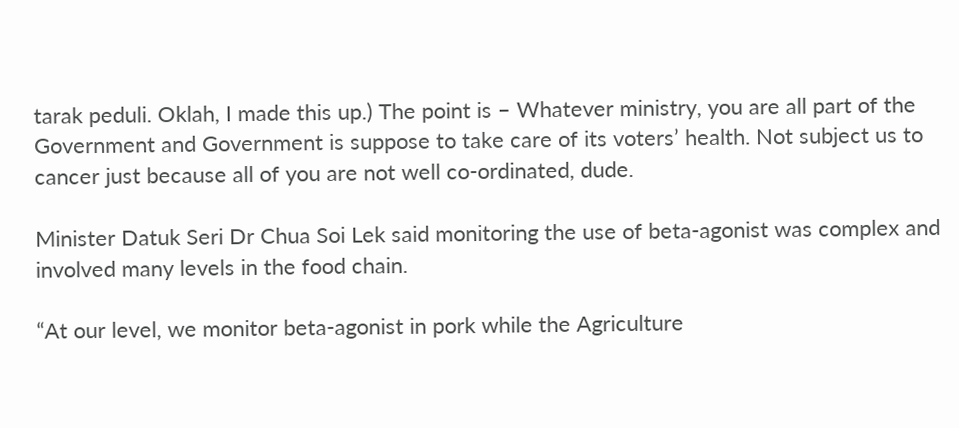tarak peduli. Oklah, I made this up.) The point is – Whatever ministry, you are all part of the Government and Government is suppose to take care of its voters’ health. Not subject us to cancer just because all of you are not well co-ordinated, dude.

Minister Datuk Seri Dr Chua Soi Lek said monitoring the use of beta-agonist was complex and involved many levels in the food chain.

“At our level, we monitor beta-agonist in pork while the Agriculture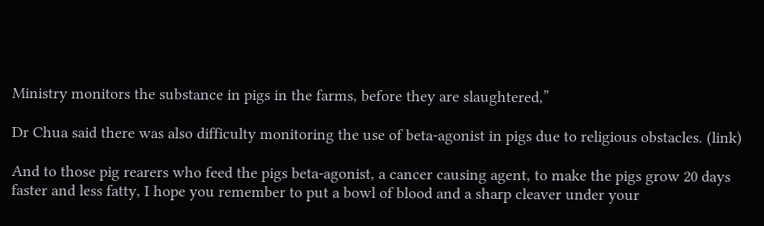Ministry monitors the substance in pigs in the farms, before they are slaughtered,”

Dr Chua said there was also difficulty monitoring the use of beta-agonist in pigs due to religious obstacles. (link)

And to those pig rearers who feed the pigs beta-agonist, a cancer causing agent, to make the pigs grow 20 days faster and less fatty, I hope you remember to put a bowl of blood and a sharp cleaver under your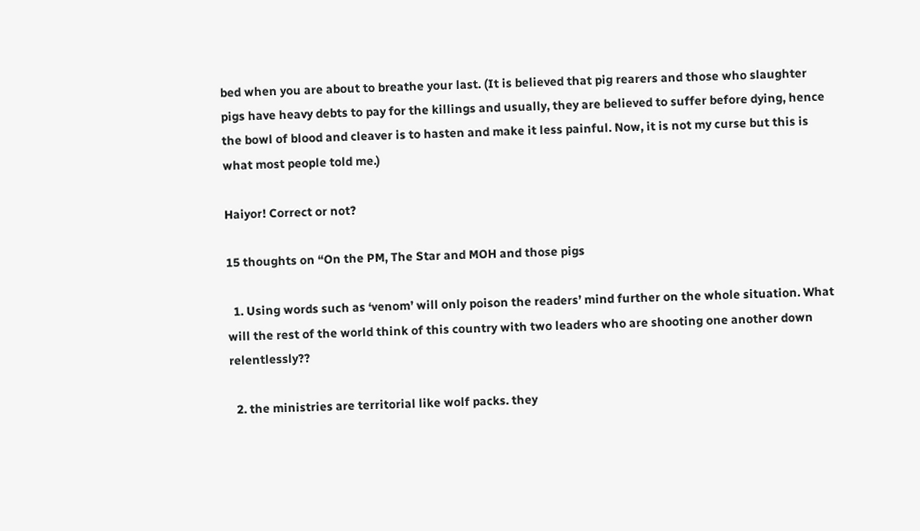bed when you are about to breathe your last. (It is believed that pig rearers and those who slaughter pigs have heavy debts to pay for the killings and usually, they are believed to suffer before dying, hence the bowl of blood and cleaver is to hasten and make it less painful. Now, it is not my curse but this is what most people told me.)

Haiyor! Correct or not?

15 thoughts on “On the PM, The Star and MOH and those pigs

  1. Using words such as ‘venom’ will only poison the readers’ mind further on the whole situation. What will the rest of the world think of this country with two leaders who are shooting one another down relentlessly??

  2. the ministries are territorial like wolf packs. they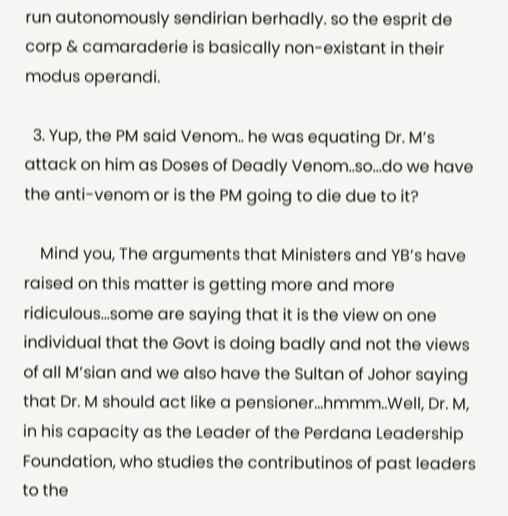run autonomously sendirian berhadly. so the esprit de corp & camaraderie is basically non-existant in their modus operandi.

  3. Yup, the PM said Venom.. he was equating Dr. M’s attack on him as Doses of Deadly Venom..so…do we have the anti-venom or is the PM going to die due to it?

    Mind you, The arguments that Ministers and YB’s have raised on this matter is getting more and more ridiculous…some are saying that it is the view on one individual that the Govt is doing badly and not the views of all M’sian and we also have the Sultan of Johor saying that Dr. M should act like a pensioner…hmmm..Well, Dr. M, in his capacity as the Leader of the Perdana Leadership Foundation, who studies the contributinos of past leaders to the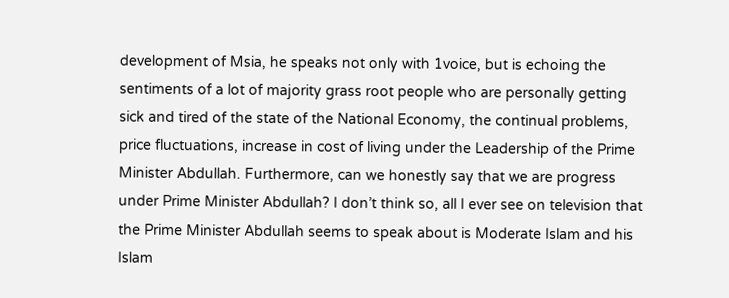development of Msia, he speaks not only with 1voice, but is echoing the sentiments of a lot of majority grass root people who are personally getting sick and tired of the state of the National Economy, the continual problems, price fluctuations, increase in cost of living under the Leadership of the Prime Minister Abdullah. Furthermore, can we honestly say that we are progress under Prime Minister Abdullah? I don’t think so, all I ever see on television that the Prime Minister Abdullah seems to speak about is Moderate Islam and his Islam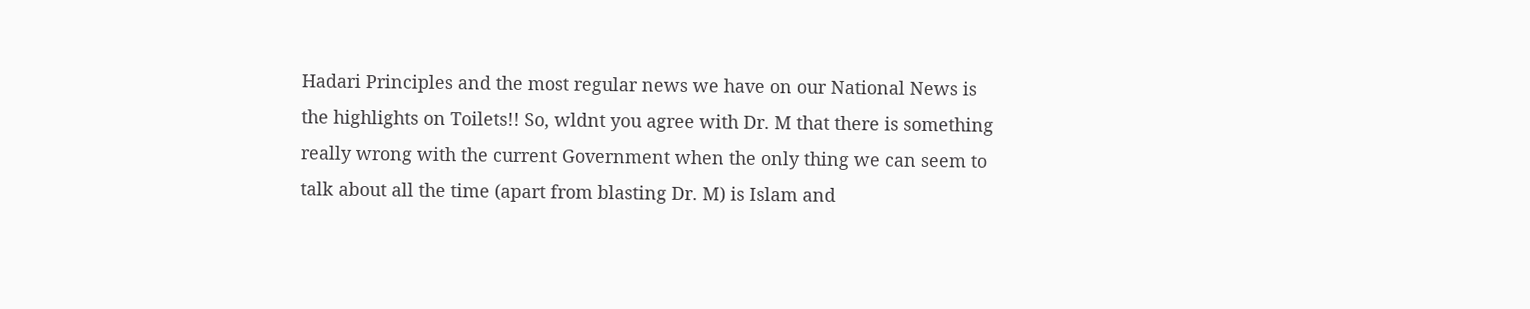Hadari Principles and the most regular news we have on our National News is the highlights on Toilets!! So, wldnt you agree with Dr. M that there is something really wrong with the current Government when the only thing we can seem to talk about all the time (apart from blasting Dr. M) is Islam and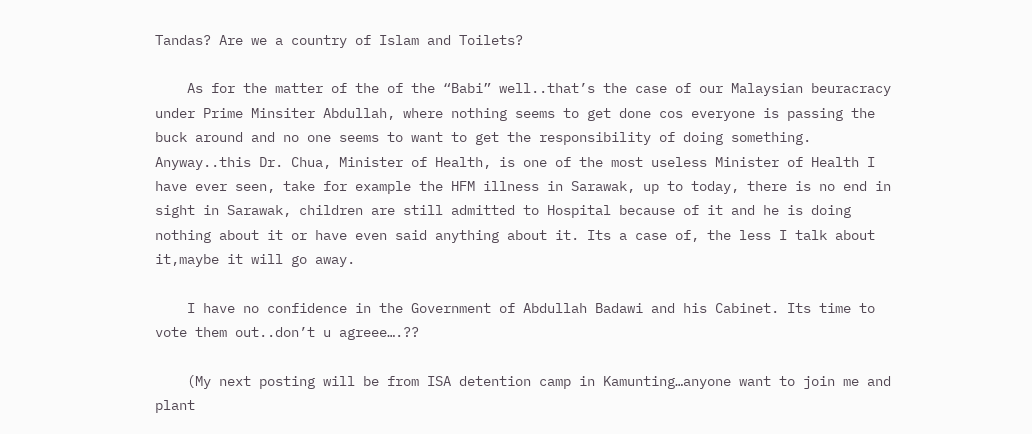Tandas? Are we a country of Islam and Toilets?

    As for the matter of the of the “Babi” well..that’s the case of our Malaysian beuracracy under Prime Minsiter Abdullah, where nothing seems to get done cos everyone is passing the buck around and no one seems to want to get the responsibility of doing something. Anyway..this Dr. Chua, Minister of Health, is one of the most useless Minister of Health I have ever seen, take for example the HFM illness in Sarawak, up to today, there is no end in sight in Sarawak, children are still admitted to Hospital because of it and he is doing nothing about it or have even said anything about it. Its a case of, the less I talk about it,maybe it will go away.

    I have no confidence in the Government of Abdullah Badawi and his Cabinet. Its time to vote them out..don’t u agreee….??

    (My next posting will be from ISA detention camp in Kamunting…anyone want to join me and plant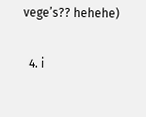vege’s?? hehehe)

  4. i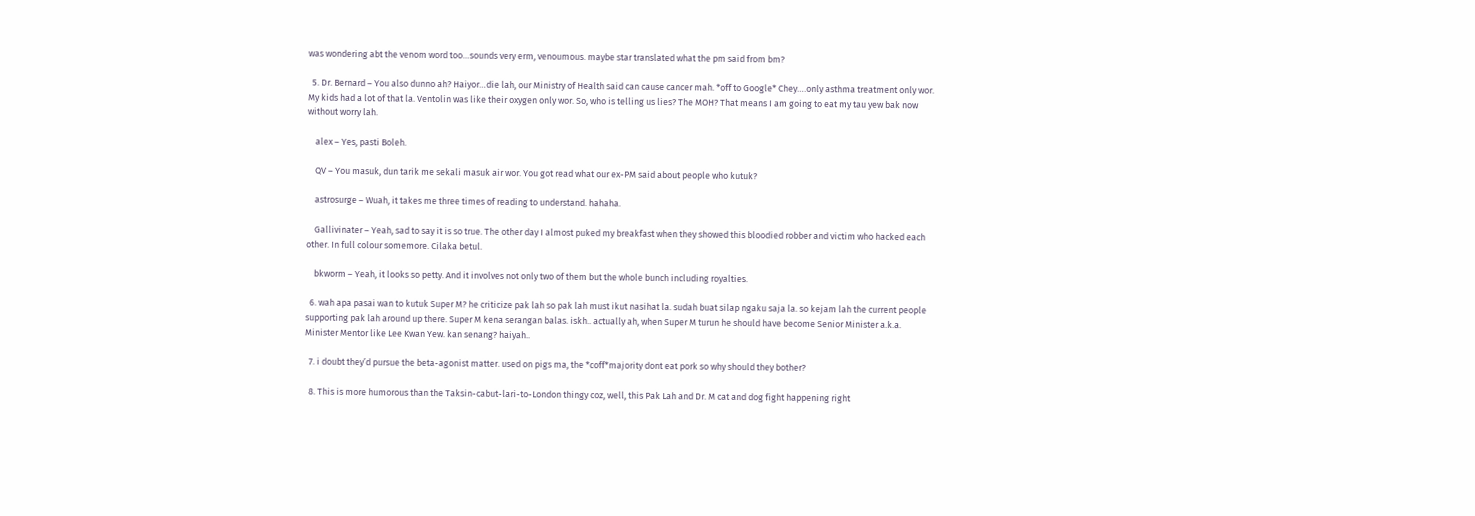was wondering abt the venom word too…sounds very erm, venoumous. maybe star translated what the pm said from bm?

  5. Dr. Bernard – You also dunno ah? Haiyor…die lah, our Ministry of Health said can cause cancer mah. *off to Google* Chey….only asthma treatment only wor. My kids had a lot of that la. Ventolin was like their oxygen only wor. So, who is telling us lies? The MOH? That means I am going to eat my tau yew bak now without worry lah.

    alex – Yes, pasti Boleh.

    QV – You masuk, dun tarik me sekali masuk air wor. You got read what our ex-PM said about people who kutuk?

    astrosurge – Wuah, it takes me three times of reading to understand. hahaha.

    Gallivinater – Yeah, sad to say it is so true. The other day I almost puked my breakfast when they showed this bloodied robber and victim who hacked each other. In full colour somemore. Cilaka betul.

    bkworm – Yeah, it looks so petty. And it involves not only two of them but the whole bunch including royalties.

  6. wah apa pasai wan to kutuk Super M? he criticize pak lah so pak lah must ikut nasihat la. sudah buat silap ngaku saja la. so kejam lah the current people supporting pak lah around up there. Super M kena serangan balas. iskh.. actually ah, when Super M turun he should have become Senior Minister a.k.a. Minister Mentor like Lee Kwan Yew. kan senang? haiyah..

  7. i doubt they’d pursue the beta-agonist matter. used on pigs ma, the *coff*majority dont eat pork so why should they bother?

  8. This is more humorous than the Taksin-cabut-lari-to-London thingy coz, well, this Pak Lah and Dr. M cat and dog fight happening right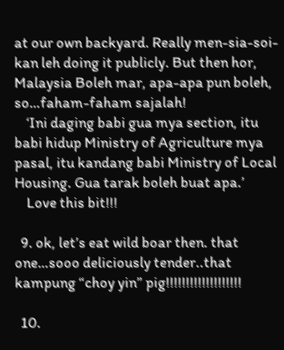at our own backyard. Really men-sia-soi-kan leh doing it publicly. But then hor, Malaysia Boleh mar, apa-apa pun boleh, so…faham-faham sajalah!
    ‘Ini daging babi gua mya section, itu babi hidup Ministry of Agriculture mya pasal, itu kandang babi Ministry of Local Housing. Gua tarak boleh buat apa.’
    Love this bit!!!

  9. ok, let’s eat wild boar then. that one…sooo deliciously tender..that kampung “choy yin” pig!!!!!!!!!!!!!!!!!!!

  10.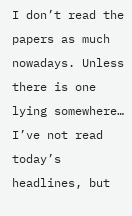I don’t read the papers as much nowadays. Unless there is one lying somewhere… I’ve not read today’s headlines, but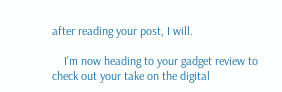after reading your post, I will.

    I’m now heading to your gadget review to check out your take on the digital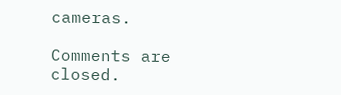cameras.

Comments are closed.